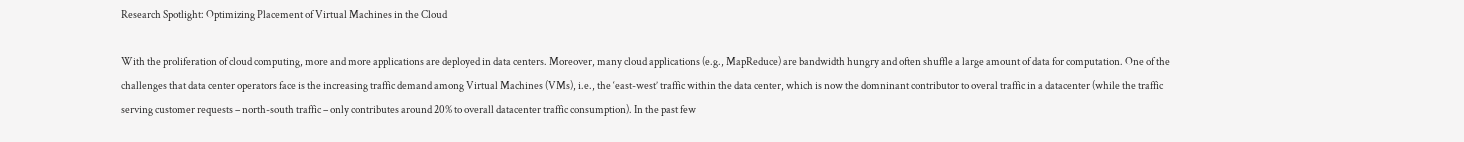Research Spotlight: Optimizing Placement of Virtual Machines in the Cloud

With the proliferation of cloud computing, more and more applications are deployed in data centers. Moreover, many cloud applications (e.g., MapReduce) are bandwidth hungry and often shuffle a large amount of data for computation. One of the challenges that data center operators face is the increasing traffic demand among Virtual Machines (VMs), i.e., the ‘east-west’ traffic within the data center, which is now the domninant contributor to overal traffic in a datacenter (while the traffic serving customer requests – north-south traffic – only contributes around 20% to overall datacenter traffic consumption). In the past few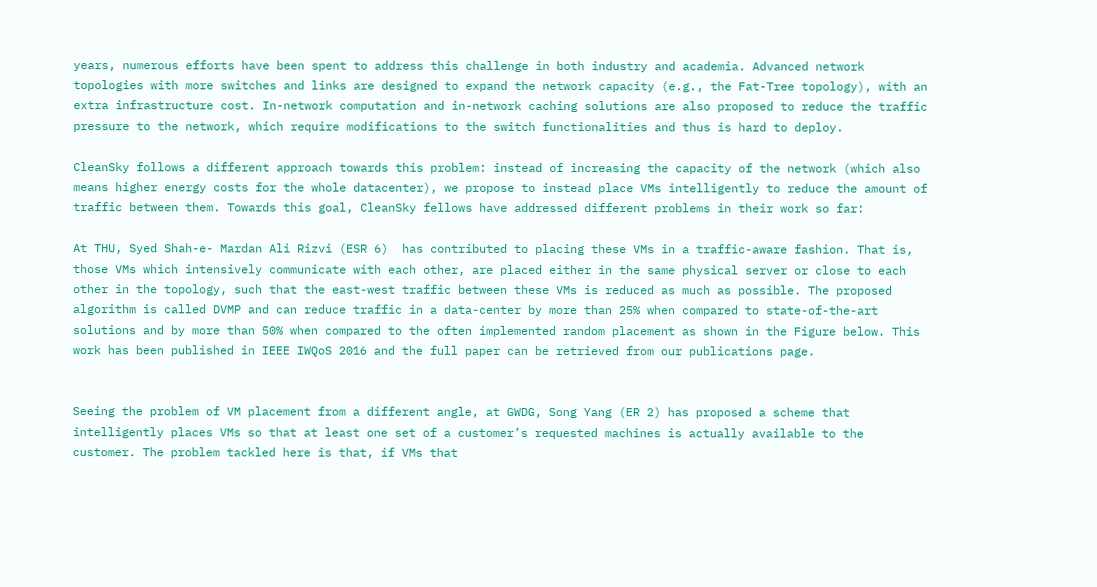years, numerous efforts have been spent to address this challenge in both industry and academia. Advanced network topologies with more switches and links are designed to expand the network capacity (e.g., the Fat-Tree topology), with an extra infrastructure cost. In-network computation and in-network caching solutions are also proposed to reduce the traffic pressure to the network, which require modifications to the switch functionalities and thus is hard to deploy.

CleanSky follows a different approach towards this problem: instead of increasing the capacity of the network (which also means higher energy costs for the whole datacenter), we propose to instead place VMs intelligently to reduce the amount of traffic between them. Towards this goal, CleanSky fellows have addressed different problems in their work so far:

At THU, Syed Shah-e- Mardan Ali Rizvi (ESR 6)  has contributed to placing these VMs in a traffic-aware fashion. That is, those VMs which intensively communicate with each other, are placed either in the same physical server or close to each other in the topology, such that the east-west traffic between these VMs is reduced as much as possible. The proposed algorithm is called DVMP and can reduce traffic in a data-center by more than 25% when compared to state-of-the-art solutions and by more than 50% when compared to the often implemented random placement as shown in the Figure below. This work has been published in IEEE IWQoS 2016 and the full paper can be retrieved from our publications page.


Seeing the problem of VM placement from a different angle, at GWDG, Song Yang (ER 2) has proposed a scheme that intelligently places VMs so that at least one set of a customer’s requested machines is actually available to the customer. The problem tackled here is that, if VMs that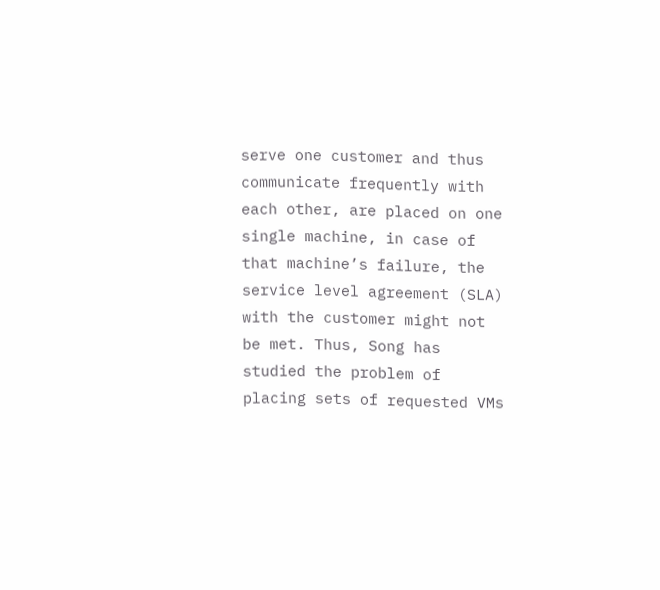serve one customer and thus communicate frequently with each other, are placed on one single machine, in case of that machine’s failure, the service level agreement (SLA) with the customer might not be met. Thus, Song has studied the problem of placing sets of requested VMs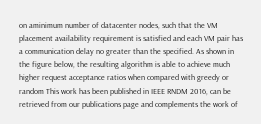on aminimum number of datacenter nodes, such that the VM placement availability requirement is satisfied and each VM pair has a communication delay no greater than the specified. As shown in the figure below, the resulting algorithm is able to achieve much higher request acceptance ratios when compared with greedy or random This work has been published in IEEE RNDM 2016, can be retrieved from our publications page and complements the work of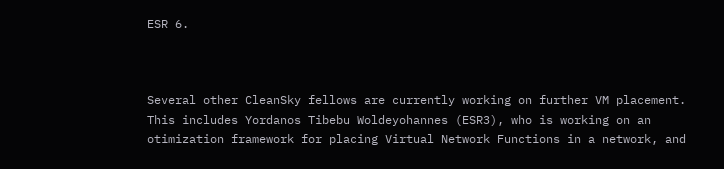ESR 6.



Several other CleanSky fellows are currently working on further VM placement. This includes Yordanos Tibebu Woldeyohannes (ESR3), who is working on an otimization framework for placing Virtual Network Functions in a network, and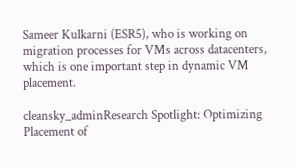Sameer Kulkarni (ESR5), who is working on migration processes for VMs across datacenters, which is one important step in dynamic VM placement.

cleansky_adminResearch Spotlight: Optimizing Placement of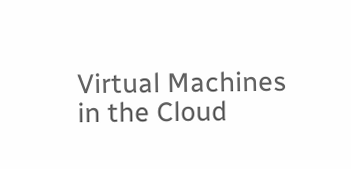Virtual Machines in the Cloud